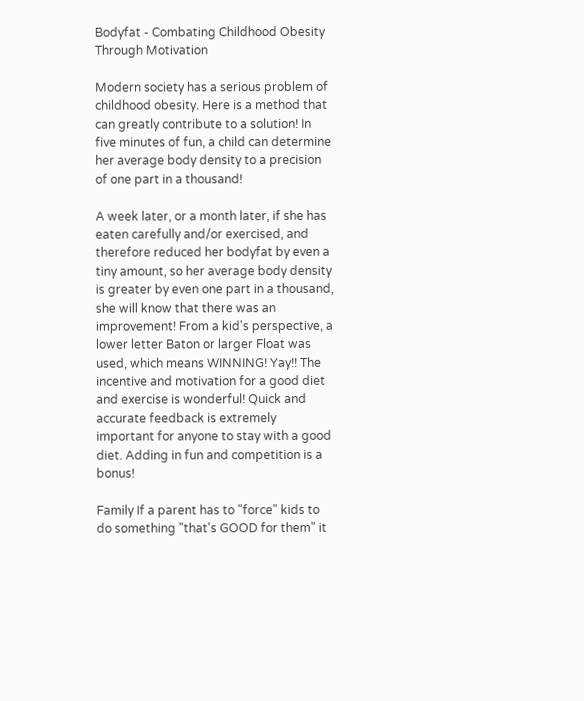Bodyfat - Combating Childhood Obesity Through Motivation

Modern society has a serious problem of childhood obesity. Here is a method that can greatly contribute to a solution! In five minutes of fun, a child can determine her average body density to a precision of one part in a thousand!

A week later, or a month later, if she has eaten carefully and/or exercised, and therefore reduced her bodyfat by even a tiny amount, so her average body density is greater by even one part in a thousand, she will know that there was an improvement! From a kid's perspective, a lower letter Baton or larger Float was used, which means WINNING! Yay!! The incentive and motivation for a good diet and exercise is wonderful! Quick and accurate feedback is extremely important for anyone to stay with a good diet. Adding in fun and competition is a bonus!

Family If a parent has to "force" kids to do something "that's GOOD for them" it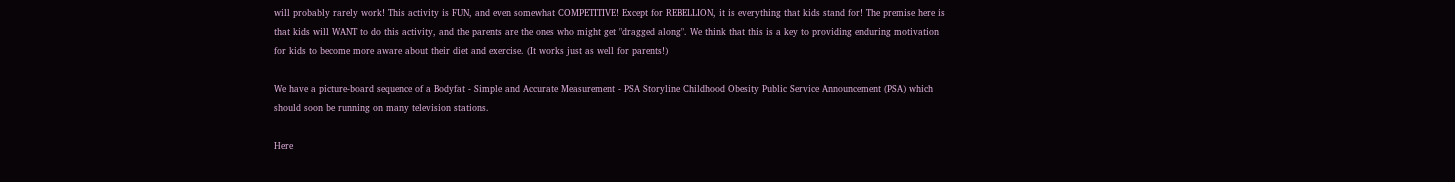will probably rarely work! This activity is FUN, and even somewhat COMPETITIVE! Except for REBELLION, it is everything that kids stand for! The premise here is that kids will WANT to do this activity, and the parents are the ones who might get "dragged along". We think that this is a key to providing enduring motivation for kids to become more aware about their diet and exercise. (It works just as well for parents!)

We have a picture-board sequence of a Bodyfat - Simple and Accurate Measurement - PSA Storyline Childhood Obesity Public Service Announcement (PSA) which should soon be running on many television stations.

Here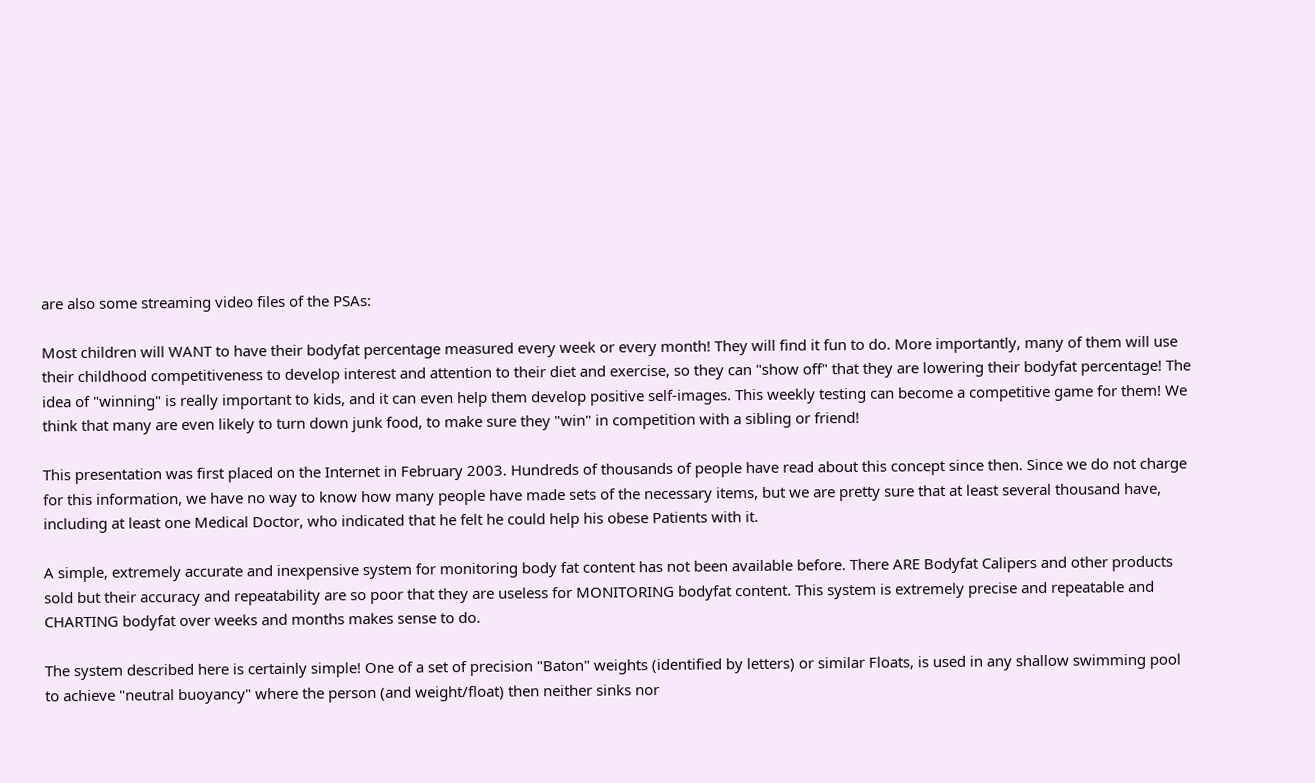are also some streaming video files of the PSAs:

Most children will WANT to have their bodyfat percentage measured every week or every month! They will find it fun to do. More importantly, many of them will use their childhood competitiveness to develop interest and attention to their diet and exercise, so they can "show off" that they are lowering their bodyfat percentage! The idea of "winning" is really important to kids, and it can even help them develop positive self-images. This weekly testing can become a competitive game for them! We think that many are even likely to turn down junk food, to make sure they "win" in competition with a sibling or friend!

This presentation was first placed on the Internet in February 2003. Hundreds of thousands of people have read about this concept since then. Since we do not charge for this information, we have no way to know how many people have made sets of the necessary items, but we are pretty sure that at least several thousand have, including at least one Medical Doctor, who indicated that he felt he could help his obese Patients with it.

A simple, extremely accurate and inexpensive system for monitoring body fat content has not been available before. There ARE Bodyfat Calipers and other products sold but their accuracy and repeatability are so poor that they are useless for MONITORING bodyfat content. This system is extremely precise and repeatable and CHARTING bodyfat over weeks and months makes sense to do.

The system described here is certainly simple! One of a set of precision "Baton" weights (identified by letters) or similar Floats, is used in any shallow swimming pool to achieve "neutral buoyancy" where the person (and weight/float) then neither sinks nor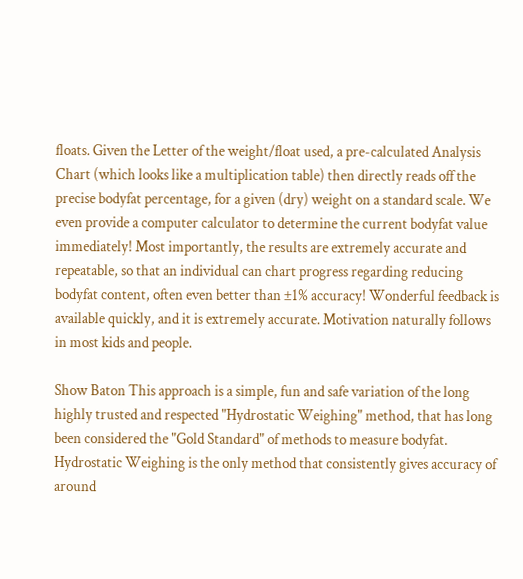floats. Given the Letter of the weight/float used, a pre-calculated Analysis Chart (which looks like a multiplication table) then directly reads off the precise bodyfat percentage, for a given (dry) weight on a standard scale. We even provide a computer calculator to determine the current bodyfat value immediately! Most importantly, the results are extremely accurate and repeatable, so that an individual can chart progress regarding reducing bodyfat content, often even better than ±1% accuracy! Wonderful feedback is available quickly, and it is extremely accurate. Motivation naturally follows in most kids and people.

Show Baton This approach is a simple, fun and safe variation of the long highly trusted and respected "Hydrostatic Weighing" method, that has long been considered the "Gold Standard" of methods to measure bodyfat. Hydrostatic Weighing is the only method that consistently gives accuracy of around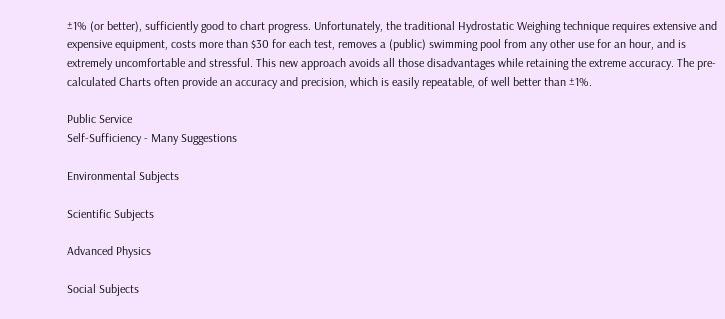±1% (or better), sufficiently good to chart progress. Unfortunately, the traditional Hydrostatic Weighing technique requires extensive and expensive equipment, costs more than $30 for each test, removes a (public) swimming pool from any other use for an hour, and is extremely uncomfortable and stressful. This new approach avoids all those disadvantages while retaining the extreme accuracy. The pre-calculated Charts often provide an accuracy and precision, which is easily repeatable, of well better than ±1%.

Public Service
Self-Sufficiency - Many Suggestions

Environmental Subjects

Scientific Subjects

Advanced Physics

Social Subjects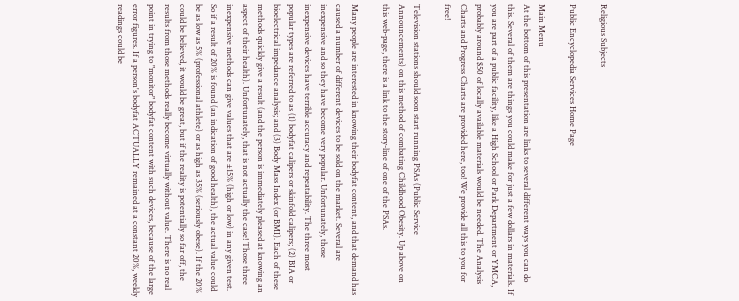Religious Subjects

Public Encyclopedia Services Home Page

Main Menu
At the bottom of this presentation are links to several different ways you can do this. Several of them are things you could make for just a few dollars in materials. If you are part of a public facility, like a High School or Park Department or YMCA, probably around $50 of locally available materials would be needed. The Analysis Charts and Progress Charts are provided here, too! We provide all this to you for free!

Television stations should soon start running PSAs (Public Service Announcements) on this method of combating Childhood Obesity. Up above on this web-page, there is a link to the story-line of one of the PSAs.

Many people are interested in knowing their bodyfat content, and that demand has caused a number of different devices to be sold on the market. Several are inexpensive and so they have become very popular. Unfortunately, those inexpensive devices have terrible accuracy and repeatability. The three most popular types are referred to as (1) bodyfat calipers or skinfold calipers; (2) BIA or bioelectrical impedance analysis; and (3) Body Mass Index (or BMI). Each of these methods quickly give a result (and the person is immediately pleased at knowing an aspect of their health). Unfortunately, that is not actually the case! Those three inexpensive methods can give values that are ±15% (high or low) in any given test. So if a result of 20% is found (an indication of good health), the actual value could be as low as 5% (professional athlete) or as high as 35% (seriously obese). If the 20% could be believed, it would be great, but if the reality is potentially so far off, the results from those methods really become virtually without value. There is no real point in trying to "monitor" bodyfat content with such devices, because of the large error figures. If a person's bodyfat ACTUALLY remained at a constant 20%, weekly readings could be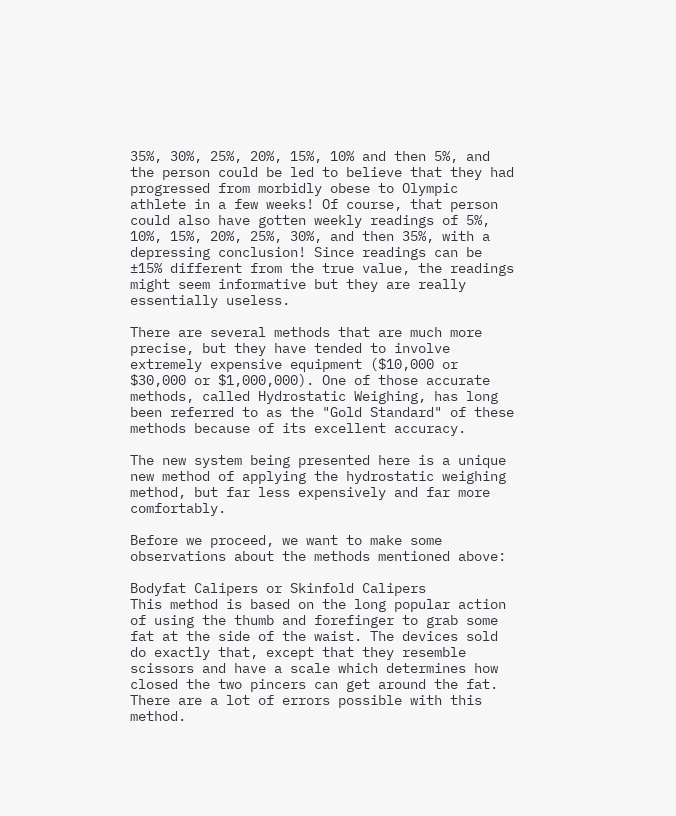35%, 30%, 25%, 20%, 15%, 10% and then 5%, and the person could be led to believe that they had progressed from morbidly obese to Olympic athlete in a few weeks! Of course, that person could also have gotten weekly readings of 5%, 10%, 15%, 20%, 25%, 30%, and then 35%, with a depressing conclusion! Since readings can be ±15% different from the true value, the readings might seem informative but they are really essentially useless.

There are several methods that are much more precise, but they have tended to involve extremely expensive equipment ($10,000 or $30,000 or $1,000,000). One of those accurate methods, called Hydrostatic Weighing, has long been referred to as the "Gold Standard" of these methods because of its excellent accuracy.

The new system being presented here is a unique new method of applying the hydrostatic weighing method, but far less expensively and far more comfortably.

Before we proceed, we want to make some observations about the methods mentioned above:

Bodyfat Calipers or Skinfold Calipers
This method is based on the long popular action of using the thumb and forefinger to grab some fat at the side of the waist. The devices sold do exactly that, except that they resemble scissors and have a scale which determines how closed the two pincers can get around the fat. There are a lot of errors possible with this method.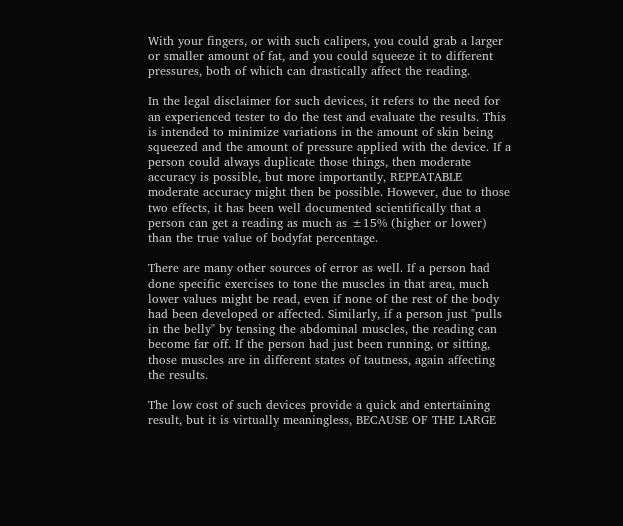With your fingers, or with such calipers, you could grab a larger or smaller amount of fat, and you could squeeze it to different pressures, both of which can drastically affect the reading.

In the legal disclaimer for such devices, it refers to the need for an experienced tester to do the test and evaluate the results. This is intended to minimize variations in the amount of skin being squeezed and the amount of pressure applied with the device. If a person could always duplicate those things, then moderate accuracy is possible, but more importantly, REPEATABLE moderate accuracy might then be possible. However, due to those two effects, it has been well documented scientifically that a person can get a reading as much as ±15% (higher or lower) than the true value of bodyfat percentage.

There are many other sources of error as well. If a person had done specific exercises to tone the muscles in that area, much lower values might be read, even if none of the rest of the body had been developed or affected. Similarly, if a person just "pulls in the belly" by tensing the abdominal muscles, the reading can become far off. If the person had just been running, or sitting, those muscles are in different states of tautness, again affecting the results.

The low cost of such devices provide a quick and entertaining result, but it is virtually meaningless, BECAUSE OF THE LARGE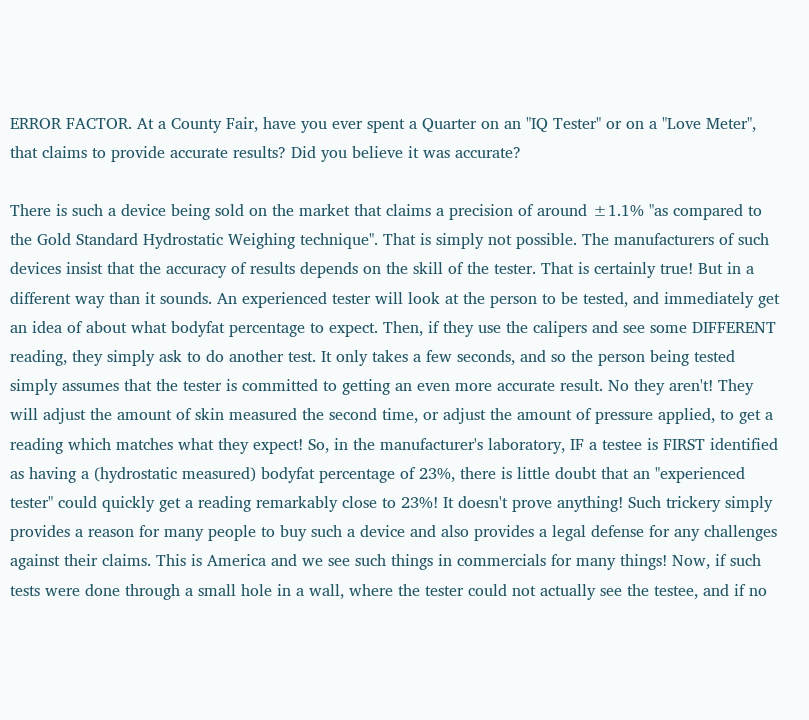ERROR FACTOR. At a County Fair, have you ever spent a Quarter on an "IQ Tester" or on a "Love Meter", that claims to provide accurate results? Did you believe it was accurate?

There is such a device being sold on the market that claims a precision of around ±1.1% "as compared to the Gold Standard Hydrostatic Weighing technique". That is simply not possible. The manufacturers of such devices insist that the accuracy of results depends on the skill of the tester. That is certainly true! But in a different way than it sounds. An experienced tester will look at the person to be tested, and immediately get an idea of about what bodyfat percentage to expect. Then, if they use the calipers and see some DIFFERENT reading, they simply ask to do another test. It only takes a few seconds, and so the person being tested simply assumes that the tester is committed to getting an even more accurate result. No they aren't! They will adjust the amount of skin measured the second time, or adjust the amount of pressure applied, to get a reading which matches what they expect! So, in the manufacturer's laboratory, IF a testee is FIRST identified as having a (hydrostatic measured) bodyfat percentage of 23%, there is little doubt that an "experienced tester" could quickly get a reading remarkably close to 23%! It doesn't prove anything! Such trickery simply provides a reason for many people to buy such a device and also provides a legal defense for any challenges against their claims. This is America and we see such things in commercials for many things! Now, if such tests were done through a small hole in a wall, where the tester could not actually see the testee, and if no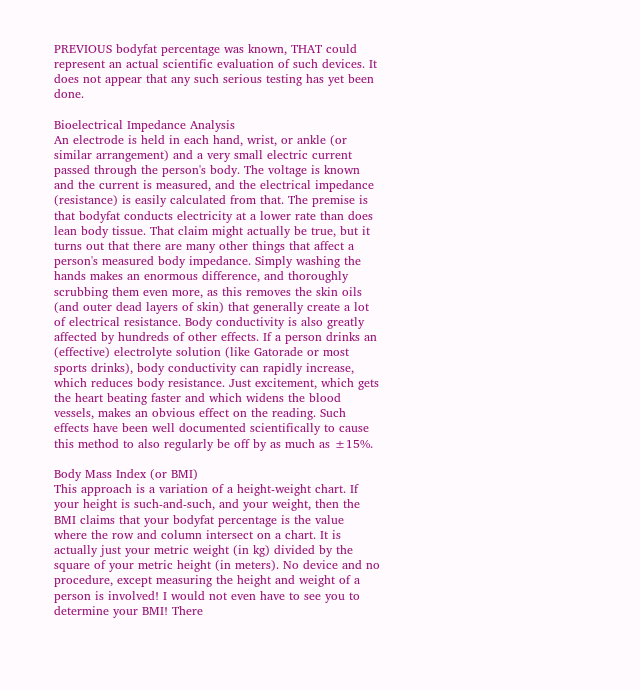PREVIOUS bodyfat percentage was known, THAT could represent an actual scientific evaluation of such devices. It does not appear that any such serious testing has yet been done.

Bioelectrical Impedance Analysis
An electrode is held in each hand, wrist, or ankle (or similar arrangement) and a very small electric current passed through the person's body. The voltage is known and the current is measured, and the electrical impedance (resistance) is easily calculated from that. The premise is that bodyfat conducts electricity at a lower rate than does lean body tissue. That claim might actually be true, but it turns out that there are many other things that affect a person's measured body impedance. Simply washing the hands makes an enormous difference, and thoroughly scrubbing them even more, as this removes the skin oils (and outer dead layers of skin) that generally create a lot of electrical resistance. Body conductivity is also greatly affected by hundreds of other effects. If a person drinks an (effective) electrolyte solution (like Gatorade or most sports drinks), body conductivity can rapidly increase, which reduces body resistance. Just excitement, which gets the heart beating faster and which widens the blood vessels, makes an obvious effect on the reading. Such effects have been well documented scientifically to cause this method to also regularly be off by as much as ±15%.

Body Mass Index (or BMI)
This approach is a variation of a height-weight chart. If your height is such-and-such, and your weight, then the BMI claims that your bodyfat percentage is the value where the row and column intersect on a chart. It is actually just your metric weight (in kg) divided by the square of your metric height (in meters). No device and no procedure, except measuring the height and weight of a person is involved! I would not even have to see you to determine your BMI! There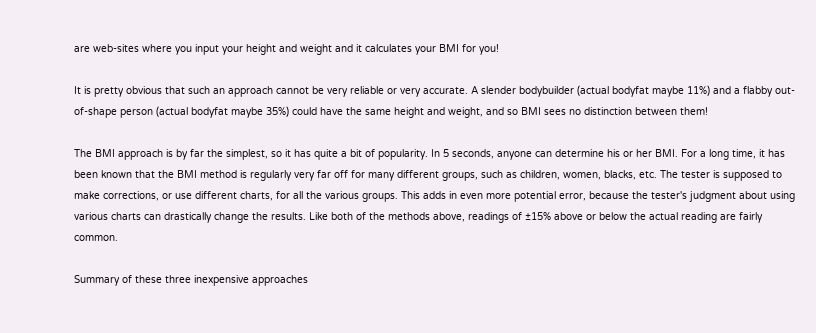are web-sites where you input your height and weight and it calculates your BMI for you!

It is pretty obvious that such an approach cannot be very reliable or very accurate. A slender bodybuilder (actual bodyfat maybe 11%) and a flabby out-of-shape person (actual bodyfat maybe 35%) could have the same height and weight, and so BMI sees no distinction between them!

The BMI approach is by far the simplest, so it has quite a bit of popularity. In 5 seconds, anyone can determine his or her BMI. For a long time, it has been known that the BMI method is regularly very far off for many different groups, such as children, women, blacks, etc. The tester is supposed to make corrections, or use different charts, for all the various groups. This adds in even more potential error, because the tester's judgment about using various charts can drastically change the results. Like both of the methods above, readings of ±15% above or below the actual reading are fairly common.

Summary of these three inexpensive approaches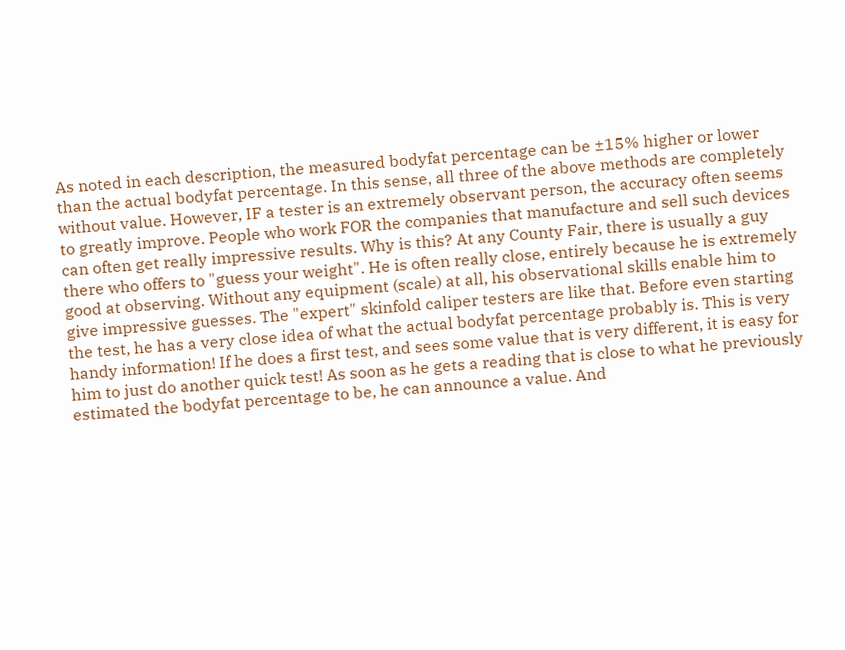As noted in each description, the measured bodyfat percentage can be ±15% higher or lower than the actual bodyfat percentage. In this sense, all three of the above methods are completely without value. However, IF a tester is an extremely observant person, the accuracy often seems to greatly improve. People who work FOR the companies that manufacture and sell such devices can often get really impressive results. Why is this? At any County Fair, there is usually a guy there who offers to "guess your weight". He is often really close, entirely because he is extremely good at observing. Without any equipment (scale) at all, his observational skills enable him to give impressive guesses. The "expert" skinfold caliper testers are like that. Before even starting the test, he has a very close idea of what the actual bodyfat percentage probably is. This is very handy information! If he does a first test, and sees some value that is very different, it is easy for him to just do another quick test! As soon as he gets a reading that is close to what he previously estimated the bodyfat percentage to be, he can announce a value. And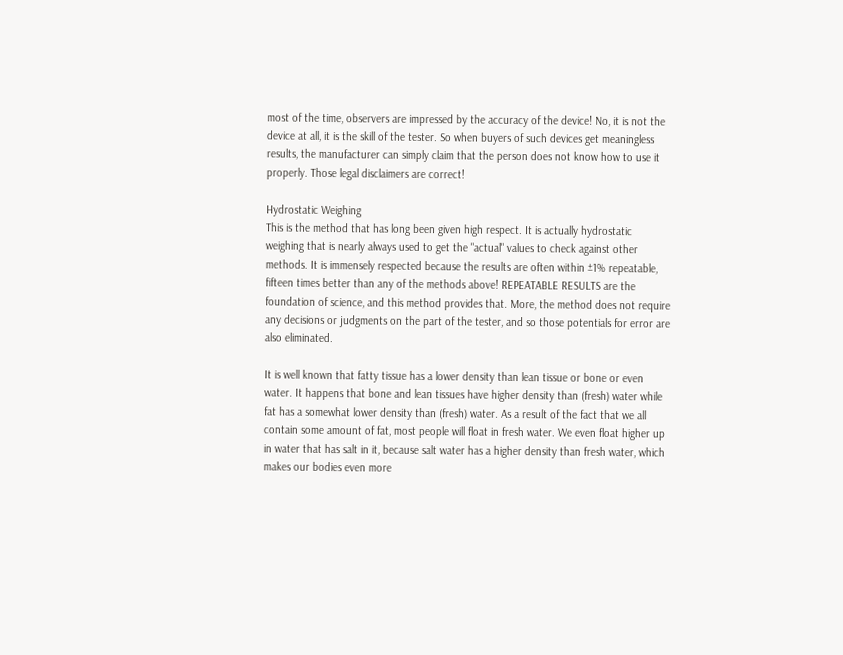most of the time, observers are impressed by the accuracy of the device! No, it is not the device at all, it is the skill of the tester. So when buyers of such devices get meaningless results, the manufacturer can simply claim that the person does not know how to use it properly. Those legal disclaimers are correct!

Hydrostatic Weighing
This is the method that has long been given high respect. It is actually hydrostatic weighing that is nearly always used to get the "actual" values to check against other methods. It is immensely respected because the results are often within ±1% repeatable, fifteen times better than any of the methods above! REPEATABLE RESULTS are the foundation of science, and this method provides that. More, the method does not require any decisions or judgments on the part of the tester, and so those potentials for error are also eliminated.

It is well known that fatty tissue has a lower density than lean tissue or bone or even water. It happens that bone and lean tissues have higher density than (fresh) water while fat has a somewhat lower density than (fresh) water. As a result of the fact that we all contain some amount of fat, most people will float in fresh water. We even float higher up in water that has salt in it, because salt water has a higher density than fresh water, which makes our bodies even more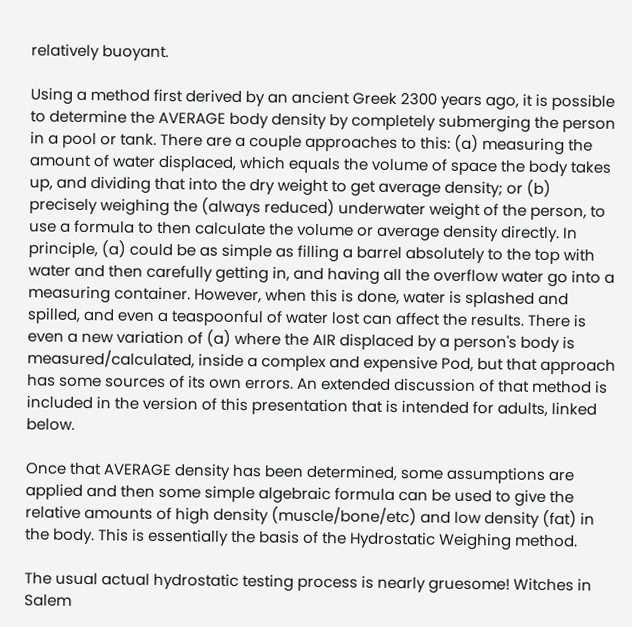relatively buoyant.

Using a method first derived by an ancient Greek 2300 years ago, it is possible to determine the AVERAGE body density by completely submerging the person in a pool or tank. There are a couple approaches to this: (a) measuring the amount of water displaced, which equals the volume of space the body takes up, and dividing that into the dry weight to get average density; or (b) precisely weighing the (always reduced) underwater weight of the person, to use a formula to then calculate the volume or average density directly. In principle, (a) could be as simple as filling a barrel absolutely to the top with water and then carefully getting in, and having all the overflow water go into a measuring container. However, when this is done, water is splashed and spilled, and even a teaspoonful of water lost can affect the results. There is even a new variation of (a) where the AIR displaced by a person's body is measured/calculated, inside a complex and expensive Pod, but that approach has some sources of its own errors. An extended discussion of that method is included in the version of this presentation that is intended for adults, linked below.

Once that AVERAGE density has been determined, some assumptions are applied and then some simple algebraic formula can be used to give the relative amounts of high density (muscle/bone/etc) and low density (fat) in the body. This is essentially the basis of the Hydrostatic Weighing method.

The usual actual hydrostatic testing process is nearly gruesome! Witches in Salem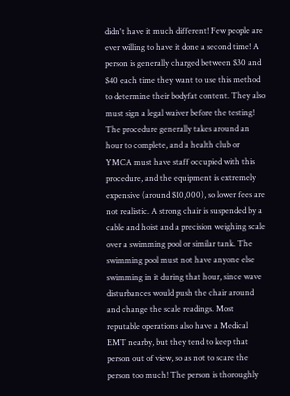didn't have it much different! Few people are ever willing to have it done a second time! A person is generally charged between $30 and $40 each time they want to use this method to determine their bodyfat content. They also must sign a legal waiver before the testing! The procedure generally takes around an hour to complete, and a health club or YMCA must have staff occupied with this procedure, and the equipment is extremely expensive (around $10,000), so lower fees are not realistic. A strong chair is suspended by a cable and hoist and a precision weighing scale over a swimming pool or similar tank. The swimming pool must not have anyone else swimming in it during that hour, since wave disturbances would push the chair around and change the scale readings. Most reputable operations also have a Medical EMT nearby, but they tend to keep that person out of view, so as not to scare the person too much! The person is thoroughly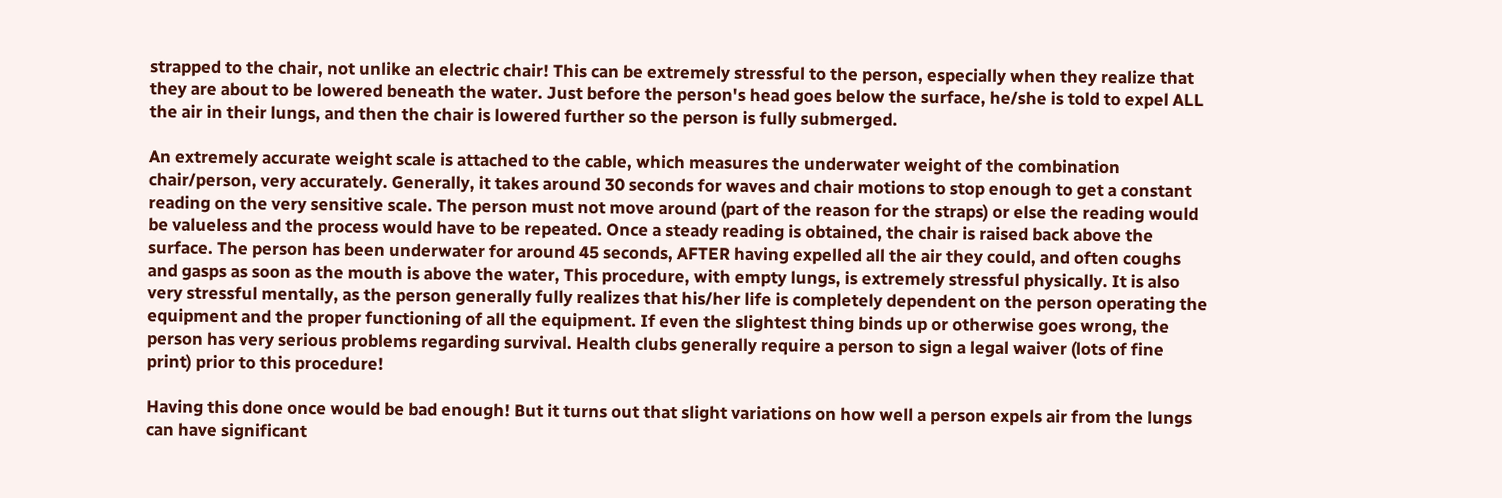strapped to the chair, not unlike an electric chair! This can be extremely stressful to the person, especially when they realize that they are about to be lowered beneath the water. Just before the person's head goes below the surface, he/she is told to expel ALL the air in their lungs, and then the chair is lowered further so the person is fully submerged.

An extremely accurate weight scale is attached to the cable, which measures the underwater weight of the combination chair/person, very accurately. Generally, it takes around 30 seconds for waves and chair motions to stop enough to get a constant reading on the very sensitive scale. The person must not move around (part of the reason for the straps) or else the reading would be valueless and the process would have to be repeated. Once a steady reading is obtained, the chair is raised back above the surface. The person has been underwater for around 45 seconds, AFTER having expelled all the air they could, and often coughs and gasps as soon as the mouth is above the water, This procedure, with empty lungs, is extremely stressful physically. It is also very stressful mentally, as the person generally fully realizes that his/her life is completely dependent on the person operating the equipment and the proper functioning of all the equipment. If even the slightest thing binds up or otherwise goes wrong, the person has very serious problems regarding survival. Health clubs generally require a person to sign a legal waiver (lots of fine print) prior to this procedure!

Having this done once would be bad enough! But it turns out that slight variations on how well a person expels air from the lungs can have significant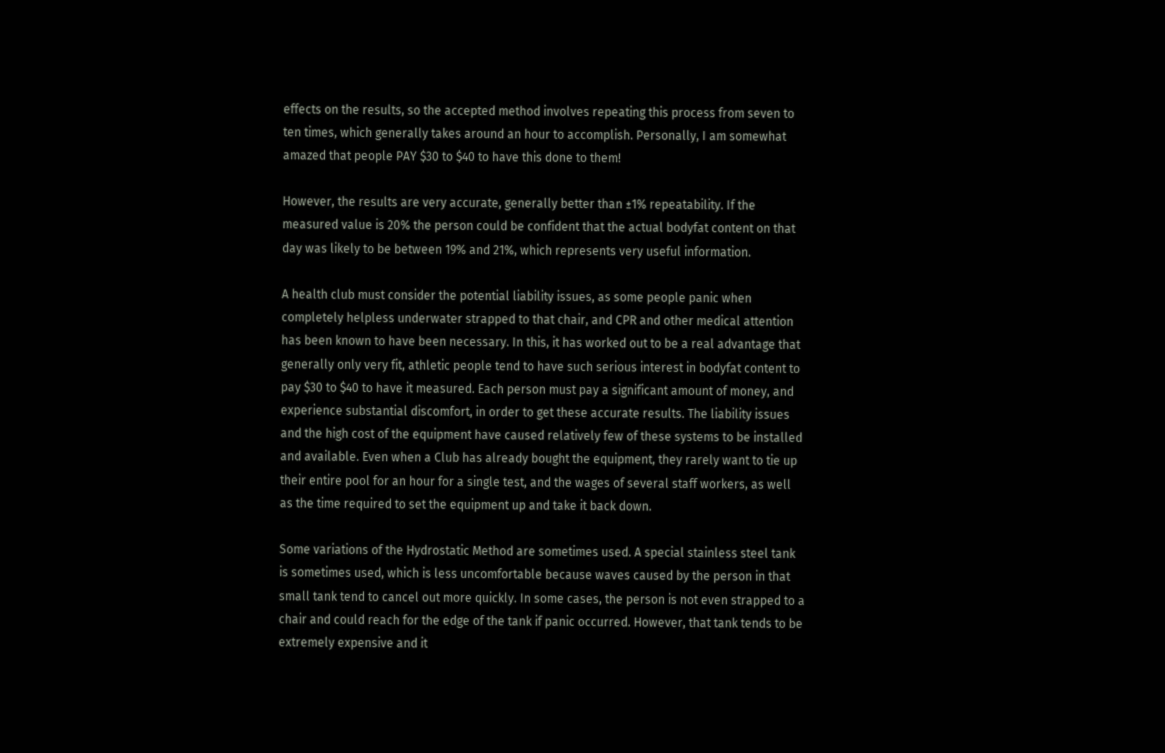effects on the results, so the accepted method involves repeating this process from seven to ten times, which generally takes around an hour to accomplish. Personally, I am somewhat amazed that people PAY $30 to $40 to have this done to them!

However, the results are very accurate, generally better than ±1% repeatability. If the measured value is 20% the person could be confident that the actual bodyfat content on that day was likely to be between 19% and 21%, which represents very useful information.

A health club must consider the potential liability issues, as some people panic when completely helpless underwater strapped to that chair, and CPR and other medical attention has been known to have been necessary. In this, it has worked out to be a real advantage that generally only very fit, athletic people tend to have such serious interest in bodyfat content to pay $30 to $40 to have it measured. Each person must pay a significant amount of money, and experience substantial discomfort, in order to get these accurate results. The liability issues and the high cost of the equipment have caused relatively few of these systems to be installed and available. Even when a Club has already bought the equipment, they rarely want to tie up their entire pool for an hour for a single test, and the wages of several staff workers, as well as the time required to set the equipment up and take it back down.

Some variations of the Hydrostatic Method are sometimes used. A special stainless steel tank is sometimes used, which is less uncomfortable because waves caused by the person in that small tank tend to cancel out more quickly. In some cases, the person is not even strapped to a chair and could reach for the edge of the tank if panic occurred. However, that tank tends to be extremely expensive and it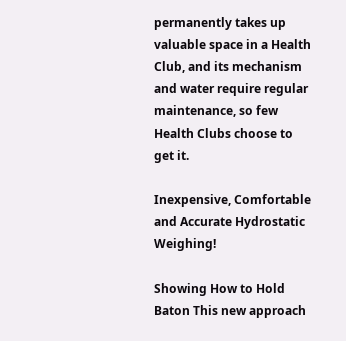permanently takes up valuable space in a Health Club, and its mechanism and water require regular maintenance, so few Health Clubs choose to get it.

Inexpensive, Comfortable and Accurate Hydrostatic Weighing!

Showing How to Hold Baton This new approach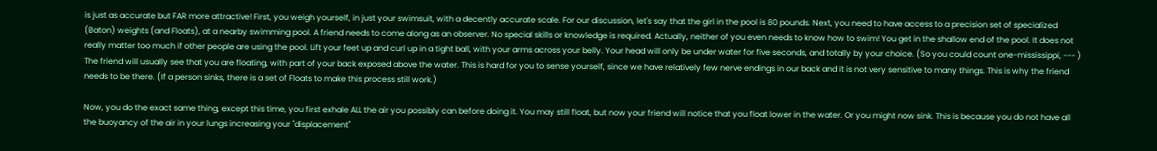is just as accurate but FAR more attractive! First, you weigh yourself, in just your swimsuit, with a decently accurate scale. For our discussion, let's say that the girl in the pool is 80 pounds. Next, you need to have access to a precision set of specialized (Baton) weights (and Floats), at a nearby swimming pool. A friend needs to come along as an observer. No special skills or knowledge is required. Actually, neither of you even needs to know how to swim! You get in the shallow end of the pool. It does not really matter too much if other people are using the pool. Lift your feet up and curl up in a tight ball, with your arms across your belly. Your head will only be under water for five seconds, and totally by your choice. (So you could count one-mississippi, --- ) The friend will usually see that you are floating, with part of your back exposed above the water. This is hard for you to sense yourself, since we have relatively few nerve endings in our back and it is not very sensitive to many things. This is why the friend needs to be there. (If a person sinks, there is a set of Floats to make this process still work.)

Now, you do the exact same thing, except this time, you first exhale ALL the air you possibly can before doing it. You may still float, but now your friend will notice that you float lower in the water. Or you might now sink. This is because you do not have all the buoyancy of the air in your lungs increasing your "displacement"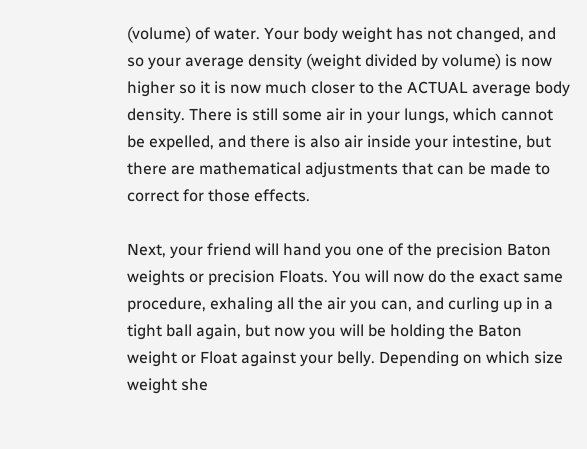(volume) of water. Your body weight has not changed, and so your average density (weight divided by volume) is now higher so it is now much closer to the ACTUAL average body density. There is still some air in your lungs, which cannot be expelled, and there is also air inside your intestine, but there are mathematical adjustments that can be made to correct for those effects.

Next, your friend will hand you one of the precision Baton weights or precision Floats. You will now do the exact same procedure, exhaling all the air you can, and curling up in a tight ball again, but now you will be holding the Baton weight or Float against your belly. Depending on which size weight she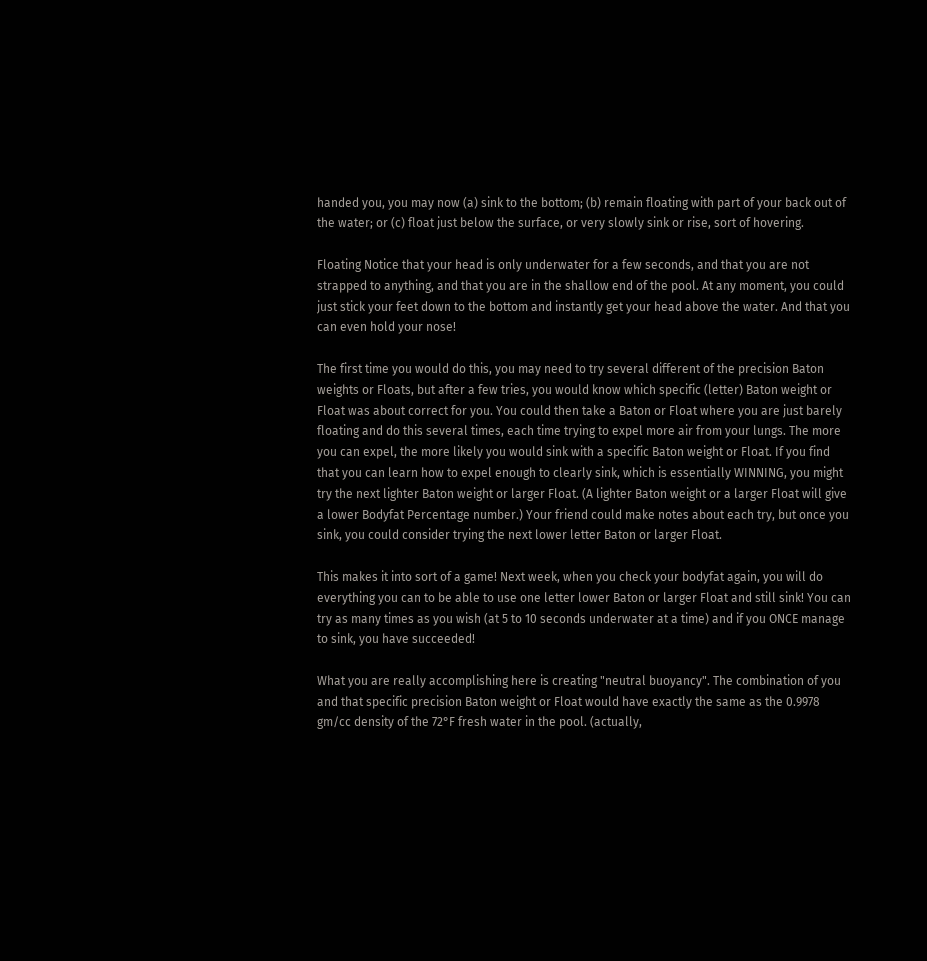handed you, you may now (a) sink to the bottom; (b) remain floating with part of your back out of the water; or (c) float just below the surface, or very slowly sink or rise, sort of hovering.

Floating Notice that your head is only underwater for a few seconds, and that you are not strapped to anything, and that you are in the shallow end of the pool. At any moment, you could just stick your feet down to the bottom and instantly get your head above the water. And that you can even hold your nose!

The first time you would do this, you may need to try several different of the precision Baton weights or Floats, but after a few tries, you would know which specific (letter) Baton weight or Float was about correct for you. You could then take a Baton or Float where you are just barely floating and do this several times, each time trying to expel more air from your lungs. The more you can expel, the more likely you would sink with a specific Baton weight or Float. If you find that you can learn how to expel enough to clearly sink, which is essentially WINNING, you might try the next lighter Baton weight or larger Float. (A lighter Baton weight or a larger Float will give a lower Bodyfat Percentage number.) Your friend could make notes about each try, but once you sink, you could consider trying the next lower letter Baton or larger Float.

This makes it into sort of a game! Next week, when you check your bodyfat again, you will do everything you can to be able to use one letter lower Baton or larger Float and still sink! You can try as many times as you wish (at 5 to 10 seconds underwater at a time) and if you ONCE manage to sink, you have succeeded!

What you are really accomplishing here is creating "neutral buoyancy". The combination of you and that specific precision Baton weight or Float would have exactly the same as the 0.9978 gm/cc density of the 72°F fresh water in the pool. (actually,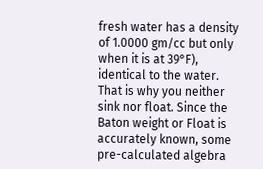fresh water has a density of 1.0000 gm/cc but only when it is at 39°F), identical to the water. That is why you neither sink nor float. Since the Baton weight or Float is accurately known, some pre-calculated algebra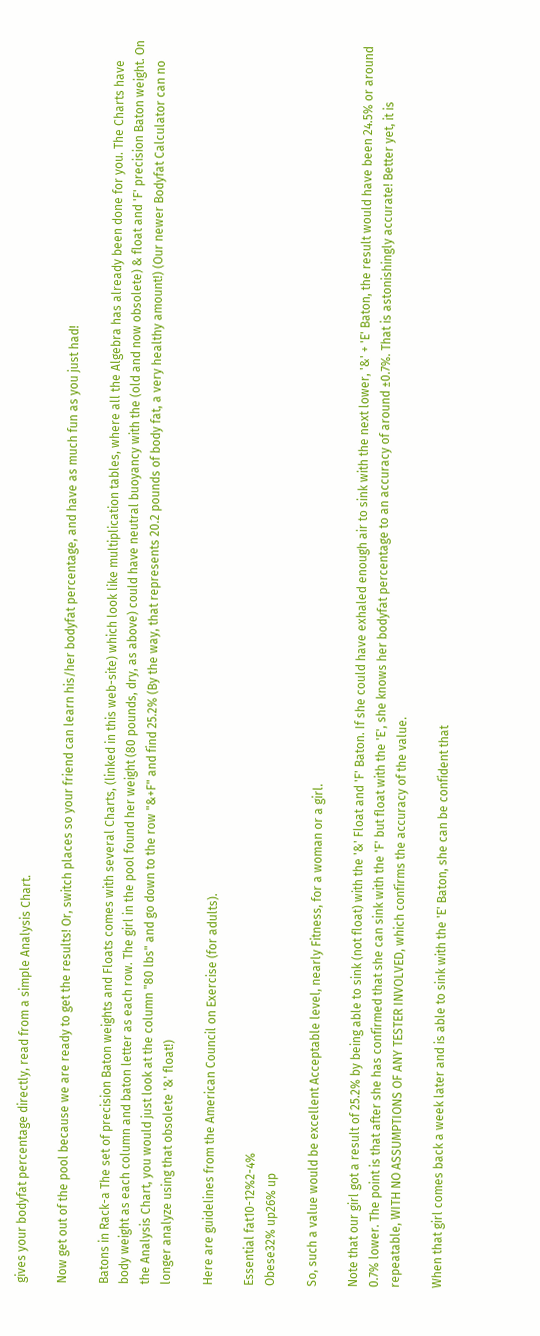gives your bodyfat percentage directly, read from a simple Analysis Chart.

Now get out of the pool because we are ready to get the results! Or, switch places so your friend can learn his/her bodyfat percentage, and have as much fun as you just had!

Batons in Rack-a The set of precision Baton weights and Floats comes with several Charts, (linked in this web-site) which look like multiplication tables, where all the Algebra has already been done for you. The Charts have body weight as each column and baton letter as each row. The girl in the pool found her weight (80 pounds, dry, as above) could have neutral buoyancy with the (old and now obsolete) & float and 'F' precision Baton weight. On the Analysis Chart, you would just look at the column "80 lbs" and go down to the row "&+F" and find 25.2% (By the way, that represents 20.2 pounds of body fat, a very healthy amount!) (Our newer Bodyfat Calculator can no longer analyze using that obsolete '&' float!)

Here are guidelines from the American Council on Exercise (for adults).

Essential fat10-12%2-4%
Obese32% up26% up

So, such a value would be excellent Acceptable level, nearly Fitness, for a woman or a girl.

Note that our girl got a result of 25.2% by being able to sink (not float) with the '&' Float and 'F' Baton. If she could have exhaled enough air to sink with the next lower, '&' + 'E' Baton, the result would have been 24.5% or around 0.7% lower. The point is that after she has confirmed that she can sink with the 'F' but float with the 'E', she knows her bodyfat percentage to an accuracy of around ±0.7%. That is astonishingly accurate! Better yet, it is repeatable, WITH NO ASSUMPTIONS OF ANY TESTER INVOLVED, which confirms the accuracy of the value.

When that girl comes back a week later and is able to sink with the 'E' Baton, she can be confident that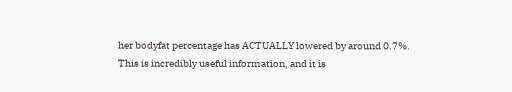her bodyfat percentage has ACTUALLY lowered by around 0.7%. This is incredibly useful information, and it is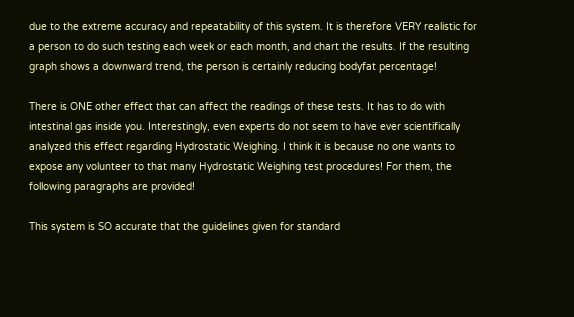due to the extreme accuracy and repeatability of this system. It is therefore VERY realistic for a person to do such testing each week or each month, and chart the results. If the resulting graph shows a downward trend, the person is certainly reducing bodyfat percentage!

There is ONE other effect that can affect the readings of these tests. It has to do with intestinal gas inside you. Interestingly, even experts do not seem to have ever scientifically analyzed this effect regarding Hydrostatic Weighing. I think it is because no one wants to expose any volunteer to that many Hydrostatic Weighing test procedures! For them, the following paragraphs are provided!

This system is SO accurate that the guidelines given for standard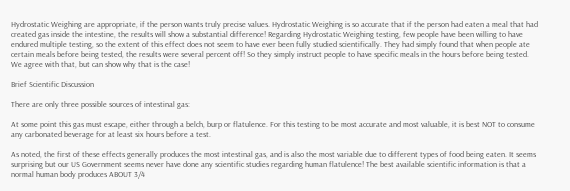Hydrostatic Weighing are appropriate, if the person wants truly precise values. Hydrostatic Weighing is so accurate that if the person had eaten a meal that had created gas inside the intestine, the results will show a substantial difference! Regarding Hydrostatic Weighing testing, few people have been willing to have endured multiple testing, so the extent of this effect does not seem to have ever been fully studied scientifically. They had simply found that when people ate certain meals before being tested, the results were several percent off! So they simply instruct people to have specific meals in the hours before being tested. We agree with that, but can show why that is the case!

Brief Scientific Discussion

There are only three possible sources of intestinal gas:

At some point this gas must escape, either through a belch, burp or flatulence. For this testing to be most accurate and most valuable, it is best NOT to consume any carbonated beverage for at least six hours before a test.

As noted, the first of these effects generally produces the most intestinal gas, and is also the most variable due to different types of food being eaten. It seems surprising but our US Government seems never have done any scientific studies regarding human flatulence! The best available scientific information is that a normal human body produces ABOUT 3/4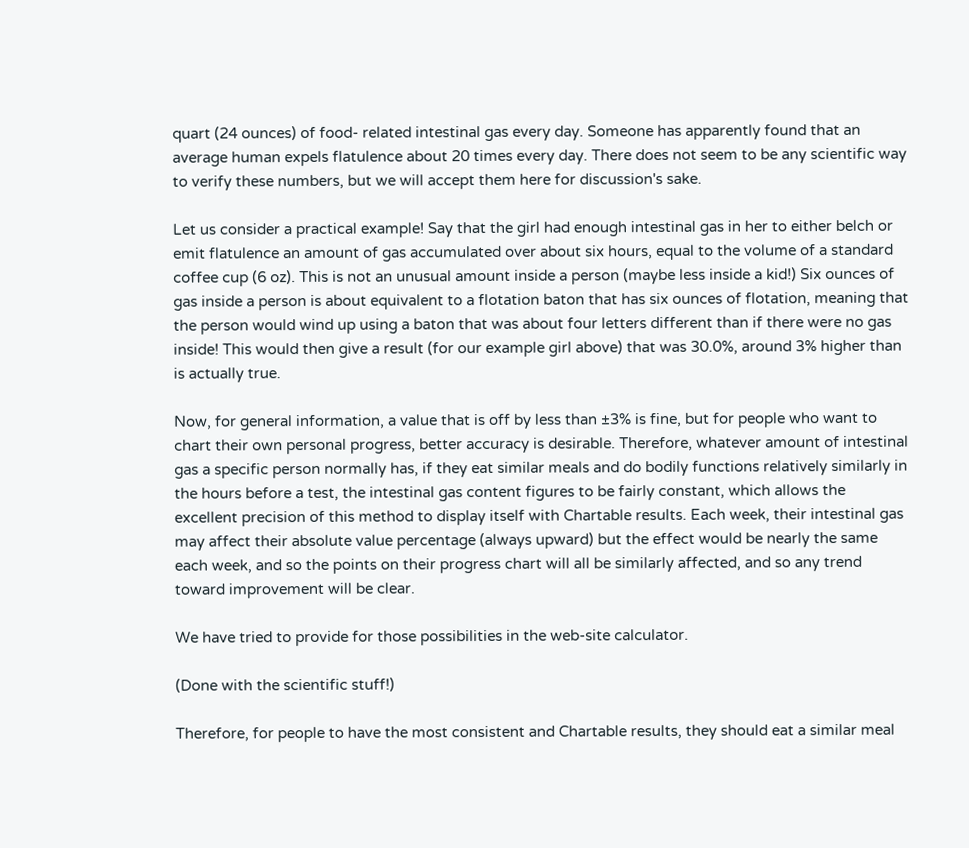quart (24 ounces) of food- related intestinal gas every day. Someone has apparently found that an average human expels flatulence about 20 times every day. There does not seem to be any scientific way to verify these numbers, but we will accept them here for discussion's sake.

Let us consider a practical example! Say that the girl had enough intestinal gas in her to either belch or emit flatulence an amount of gas accumulated over about six hours, equal to the volume of a standard coffee cup (6 oz). This is not an unusual amount inside a person (maybe less inside a kid!) Six ounces of gas inside a person is about equivalent to a flotation baton that has six ounces of flotation, meaning that the person would wind up using a baton that was about four letters different than if there were no gas inside! This would then give a result (for our example girl above) that was 30.0%, around 3% higher than is actually true.

Now, for general information, a value that is off by less than ±3% is fine, but for people who want to chart their own personal progress, better accuracy is desirable. Therefore, whatever amount of intestinal gas a specific person normally has, if they eat similar meals and do bodily functions relatively similarly in the hours before a test, the intestinal gas content figures to be fairly constant, which allows the excellent precision of this method to display itself with Chartable results. Each week, their intestinal gas may affect their absolute value percentage (always upward) but the effect would be nearly the same each week, and so the points on their progress chart will all be similarly affected, and so any trend toward improvement will be clear.

We have tried to provide for those possibilities in the web-site calculator.

(Done with the scientific stuff!)

Therefore, for people to have the most consistent and Chartable results, they should eat a similar meal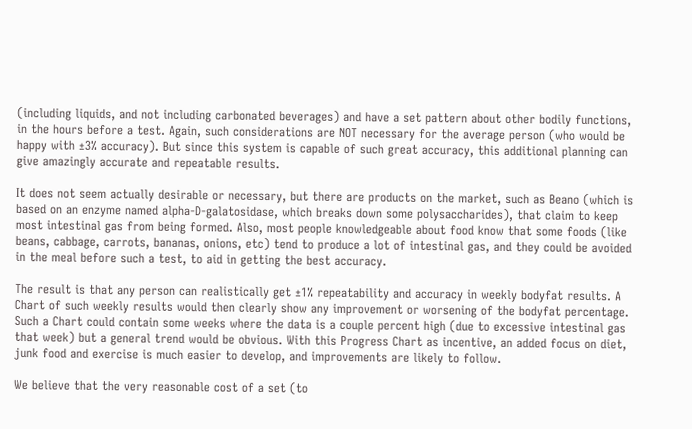(including liquids, and not including carbonated beverages) and have a set pattern about other bodily functions, in the hours before a test. Again, such considerations are NOT necessary for the average person (who would be happy with ±3% accuracy). But since this system is capable of such great accuracy, this additional planning can give amazingly accurate and repeatable results.

It does not seem actually desirable or necessary, but there are products on the market, such as Beano (which is based on an enzyme named alpha-D-galatosidase, which breaks down some polysaccharides), that claim to keep most intestinal gas from being formed. Also, most people knowledgeable about food know that some foods (like beans, cabbage, carrots, bananas, onions, etc) tend to produce a lot of intestinal gas, and they could be avoided in the meal before such a test, to aid in getting the best accuracy.

The result is that any person can realistically get ±1% repeatability and accuracy in weekly bodyfat results. A Chart of such weekly results would then clearly show any improvement or worsening of the bodyfat percentage. Such a Chart could contain some weeks where the data is a couple percent high (due to excessive intestinal gas that week) but a general trend would be obvious. With this Progress Chart as incentive, an added focus on diet, junk food and exercise is much easier to develop, and improvements are likely to follow.

We believe that the very reasonable cost of a set (to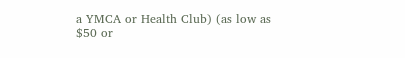a YMCA or Health Club) (as low as $50 or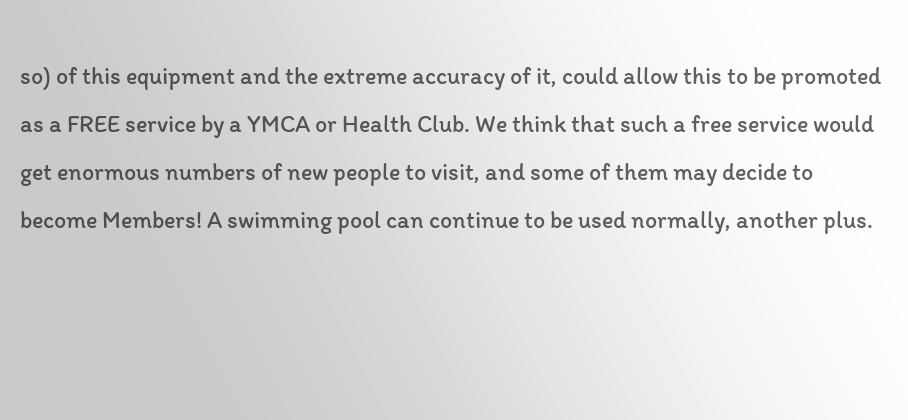so) of this equipment and the extreme accuracy of it, could allow this to be promoted as a FREE service by a YMCA or Health Club. We think that such a free service would get enormous numbers of new people to visit, and some of them may decide to become Members! A swimming pool can continue to be used normally, another plus.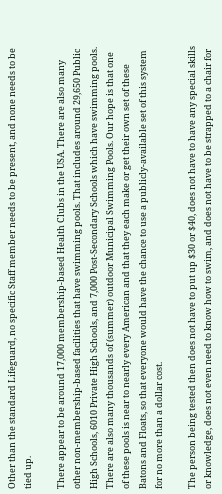Other than the standard Lifeguard, no specific Staff member needs to be present, and none needs to be tied up.

There appear to be around 17,000 membership-based Health Clubs in the USA. There are also many other non-membership-based facilities that have swimming pools. That includes around 29,650 Public High Schools, 6010 Private High Schools, and 7,000 Post-Secondary Schools which have swimming pools. There are also many thousands of (summer) outdoor Municipal Swimming Pools. Our hope is that one of these pools is near to nearly every American and that they each make or get their own set of these Batons and Floats, so that everyone would have the chance to use a publicly-available set of this system for no more than a dollar cost.

The person being tested then does not have to put up $30 or $40, does not have to have any special skills or knowledge, does not even need to know how to swim, and does not have to be strapped to a chair for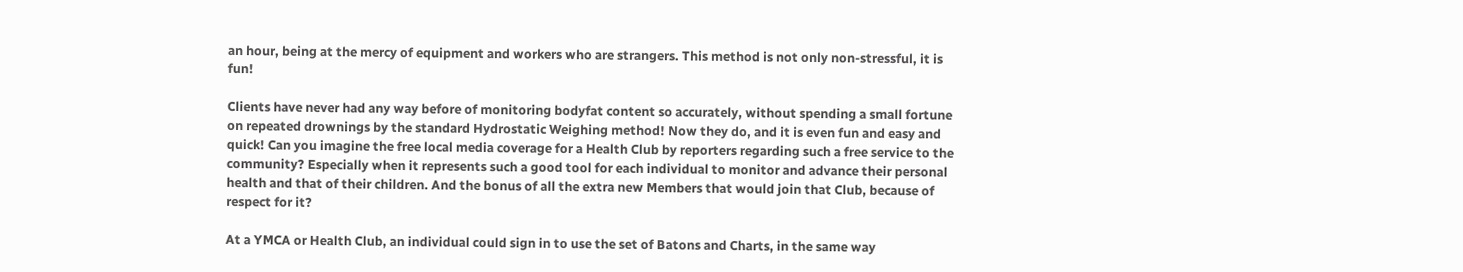an hour, being at the mercy of equipment and workers who are strangers. This method is not only non-stressful, it is fun!

Clients have never had any way before of monitoring bodyfat content so accurately, without spending a small fortune on repeated drownings by the standard Hydrostatic Weighing method! Now they do, and it is even fun and easy and quick! Can you imagine the free local media coverage for a Health Club by reporters regarding such a free service to the community? Especially when it represents such a good tool for each individual to monitor and advance their personal health and that of their children. And the bonus of all the extra new Members that would join that Club, because of respect for it?

At a YMCA or Health Club, an individual could sign in to use the set of Batons and Charts, in the same way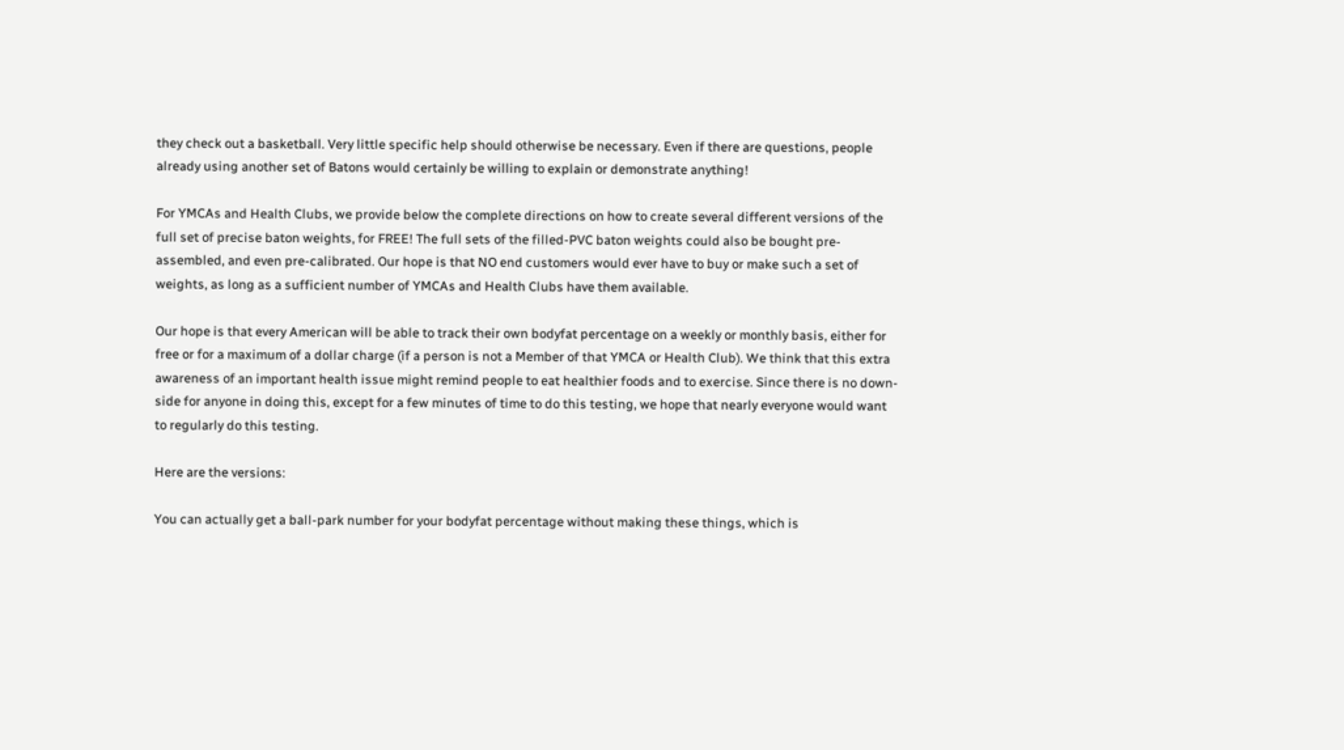they check out a basketball. Very little specific help should otherwise be necessary. Even if there are questions, people already using another set of Batons would certainly be willing to explain or demonstrate anything!

For YMCAs and Health Clubs, we provide below the complete directions on how to create several different versions of the full set of precise baton weights, for FREE! The full sets of the filled-PVC baton weights could also be bought pre-assembled, and even pre-calibrated. Our hope is that NO end customers would ever have to buy or make such a set of weights, as long as a sufficient number of YMCAs and Health Clubs have them available.

Our hope is that every American will be able to track their own bodyfat percentage on a weekly or monthly basis, either for free or for a maximum of a dollar charge (if a person is not a Member of that YMCA or Health Club). We think that this extra awareness of an important health issue might remind people to eat healthier foods and to exercise. Since there is no down-side for anyone in doing this, except for a few minutes of time to do this testing, we hope that nearly everyone would want to regularly do this testing.

Here are the versions:

You can actually get a ball-park number for your bodyfat percentage without making these things, which is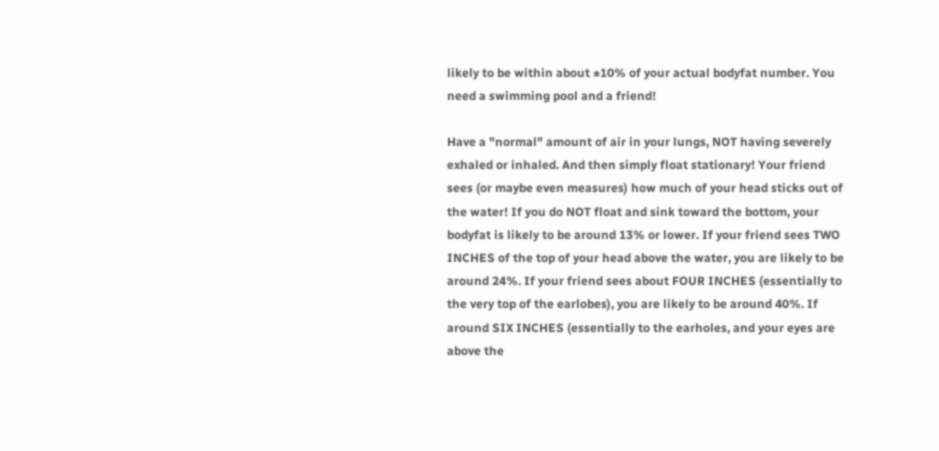likely to be within about ±10% of your actual bodyfat number. You need a swimming pool and a friend!

Have a "normal" amount of air in your lungs, NOT having severely exhaled or inhaled. And then simply float stationary! Your friend sees (or maybe even measures) how much of your head sticks out of the water! If you do NOT float and sink toward the bottom, your bodyfat is likely to be around 13% or lower. If your friend sees TWO INCHES of the top of your head above the water, you are likely to be around 24%. If your friend sees about FOUR INCHES (essentially to the very top of the earlobes), you are likely to be around 40%. If around SIX INCHES (essentially to the earholes, and your eyes are above the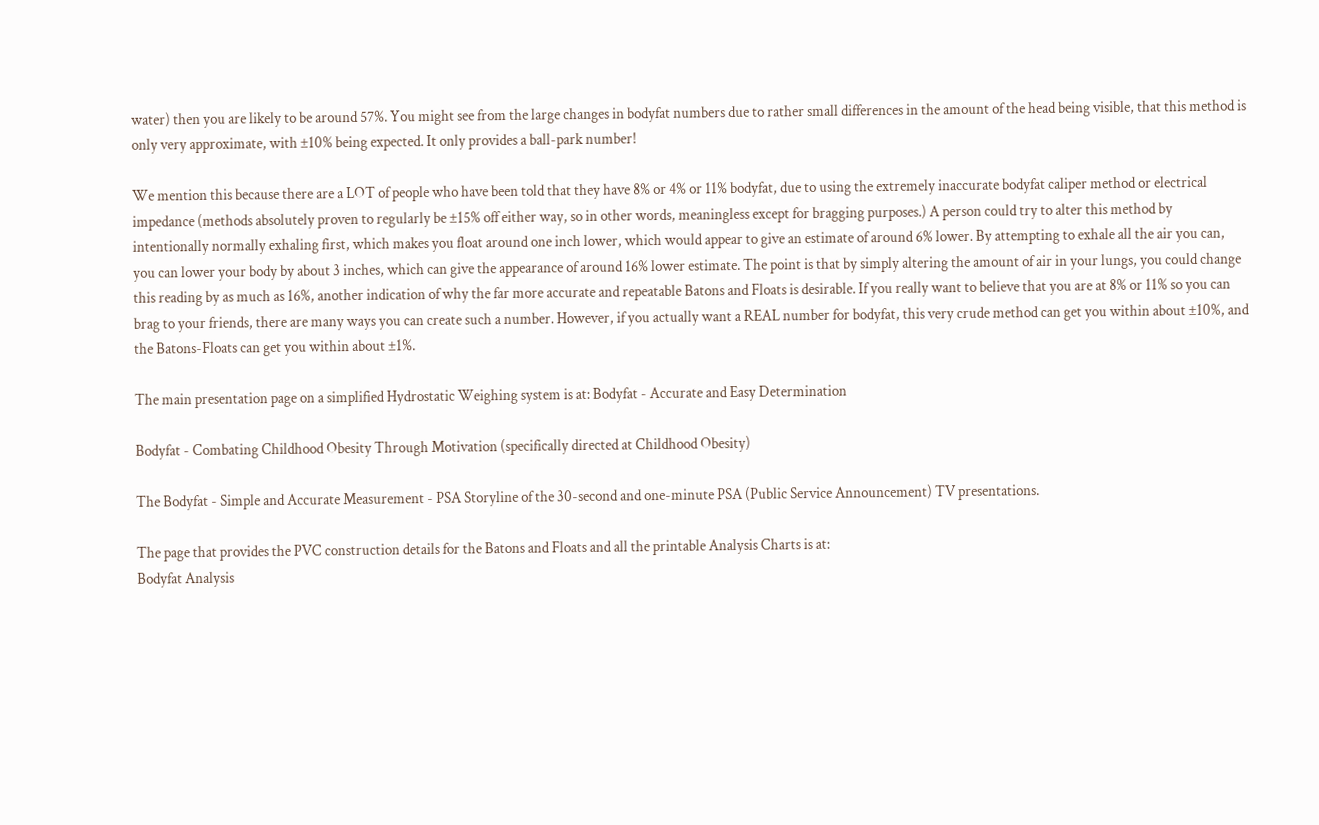water) then you are likely to be around 57%. You might see from the large changes in bodyfat numbers due to rather small differences in the amount of the head being visible, that this method is only very approximate, with ±10% being expected. It only provides a ball-park number!

We mention this because there are a LOT of people who have been told that they have 8% or 4% or 11% bodyfat, due to using the extremely inaccurate bodyfat caliper method or electrical impedance (methods absolutely proven to regularly be ±15% off either way, so in other words, meaningless except for bragging purposes.) A person could try to alter this method by intentionally normally exhaling first, which makes you float around one inch lower, which would appear to give an estimate of around 6% lower. By attempting to exhale all the air you can, you can lower your body by about 3 inches, which can give the appearance of around 16% lower estimate. The point is that by simply altering the amount of air in your lungs, you could change this reading by as much as 16%, another indication of why the far more accurate and repeatable Batons and Floats is desirable. If you really want to believe that you are at 8% or 11% so you can brag to your friends, there are many ways you can create such a number. However, if you actually want a REAL number for bodyfat, this very crude method can get you within about ±10%, and the Batons-Floats can get you within about ±1%.

The main presentation page on a simplified Hydrostatic Weighing system is at: Bodyfat - Accurate and Easy Determination

Bodyfat - Combating Childhood Obesity Through Motivation (specifically directed at Childhood Obesity)

The Bodyfat - Simple and Accurate Measurement - PSA Storyline of the 30-second and one-minute PSA (Public Service Announcement) TV presentations.

The page that provides the PVC construction details for the Batons and Floats and all the printable Analysis Charts is at:
Bodyfat Analysis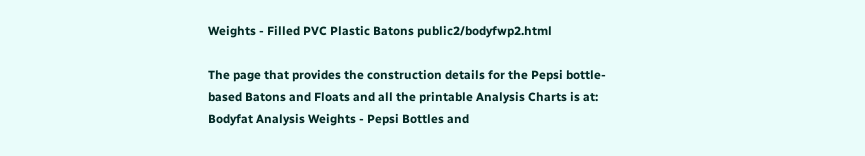Weights - Filled PVC Plastic Batons public2/bodyfwp2.html

The page that provides the construction details for the Pepsi bottle-based Batons and Floats and all the printable Analysis Charts is at:
Bodyfat Analysis Weights - Pepsi Bottles and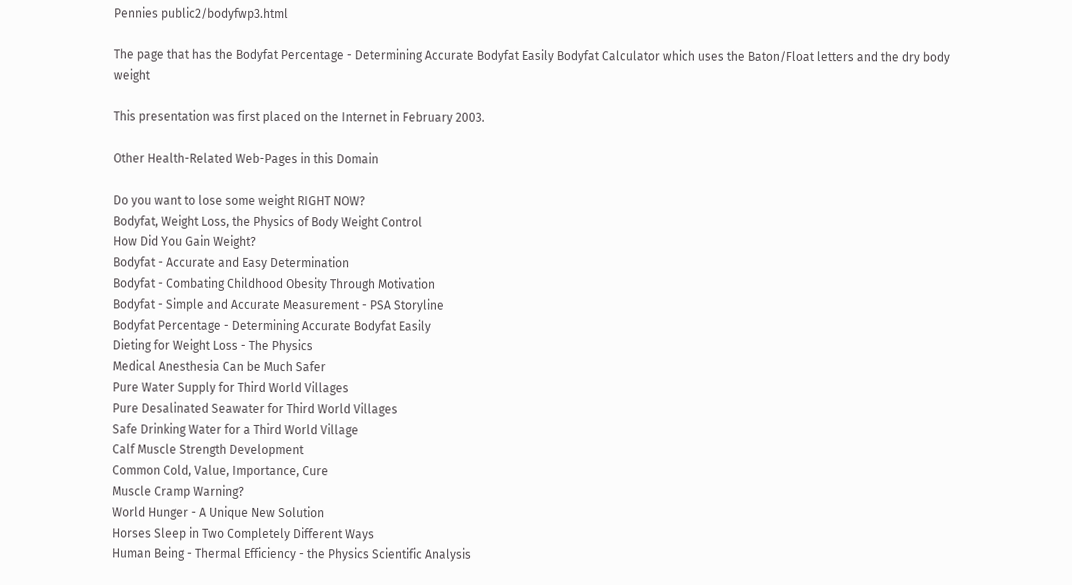Pennies public2/bodyfwp3.html

The page that has the Bodyfat Percentage - Determining Accurate Bodyfat Easily Bodyfat Calculator which uses the Baton/Float letters and the dry body weight

This presentation was first placed on the Internet in February 2003.

Other Health-Related Web-Pages in this Domain

Do you want to lose some weight RIGHT NOW?
Bodyfat, Weight Loss, the Physics of Body Weight Control
How Did You Gain Weight?
Bodyfat - Accurate and Easy Determination
Bodyfat - Combating Childhood Obesity Through Motivation
Bodyfat - Simple and Accurate Measurement - PSA Storyline
Bodyfat Percentage - Determining Accurate Bodyfat Easily
Dieting for Weight Loss - The Physics
Medical Anesthesia Can be Much Safer
Pure Water Supply for Third World Villages
Pure Desalinated Seawater for Third World Villages
Safe Drinking Water for a Third World Village
Calf Muscle Strength Development
Common Cold, Value, Importance, Cure
Muscle Cramp Warning?
World Hunger - A Unique New Solution
Horses Sleep in Two Completely Different Ways
Human Being - Thermal Efficiency - the Physics Scientific Analysis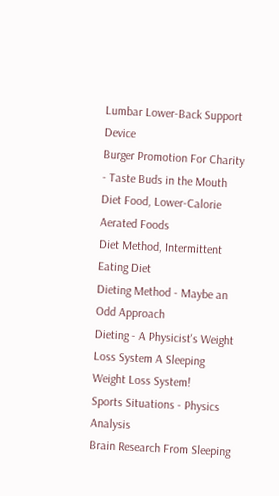Lumbar Lower-Back Support Device
Burger Promotion For Charity - Taste Buds in the Mouth
Diet Food, Lower-Calorie Aerated Foods
Diet Method, Intermittent Eating Diet
Dieting Method - Maybe an Odd Approach
Dieting - A Physicist's Weight Loss System A Sleeping Weight Loss System!
Sports Situations - Physics Analysis
Brain Research From Sleeping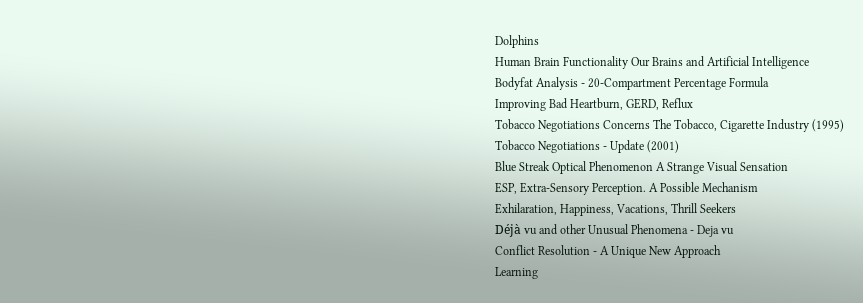Dolphins
Human Brain Functionality Our Brains and Artificial Intelligence
Bodyfat Analysis - 20-Compartment Percentage Formula
Improving Bad Heartburn, GERD, Reflux
Tobacco Negotiations Concerns The Tobacco, Cigarette Industry (1995)
Tobacco Negotiations - Update (2001)
Blue Streak Optical Phenomenon A Strange Visual Sensation
ESP, Extra-Sensory Perception. A Possible Mechanism
Exhilaration, Happiness, Vacations, Thrill Seekers
Déjà vu and other Unusual Phenomena - Deja vu
Conflict Resolution - A Unique New Approach
Learning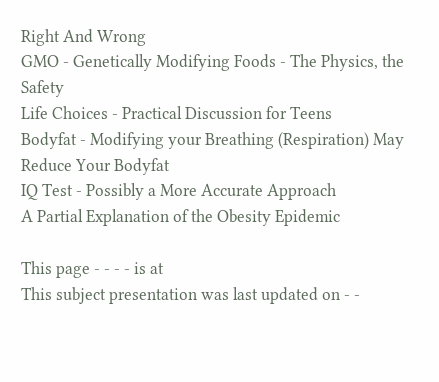Right And Wrong
GMO - Genetically Modifying Foods - The Physics, the Safety
Life Choices - Practical Discussion for Teens
Bodyfat - Modifying your Breathing (Respiration) May Reduce Your Bodyfat
IQ Test - Possibly a More Accurate Approach
A Partial Explanation of the Obesity Epidemic

This page - - - - is at
This subject presentation was last updated on - -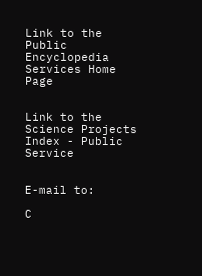Link to the Public Encyclopedia Services Home Page


Link to the Science Projects Index - Public Service


E-mail to:

C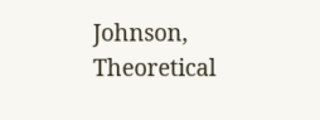Johnson, Theoretical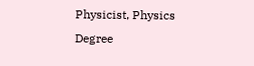Physicist, Physics Degree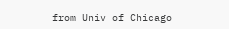from Univ of Chicago